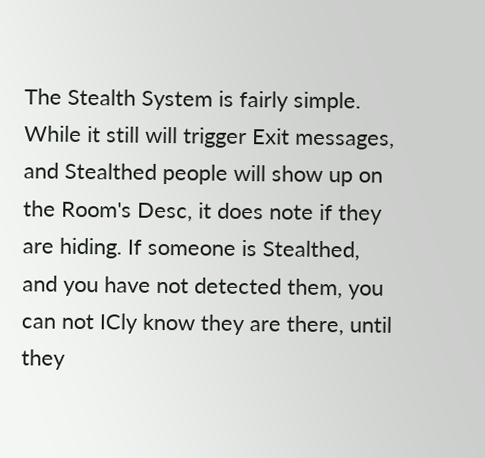The Stealth System is fairly simple. While it still will trigger Exit messages, and Stealthed people will show up on the Room's Desc, it does note if they are hiding. If someone is Stealthed, and you have not detected them, you can not ICly know they are there, until they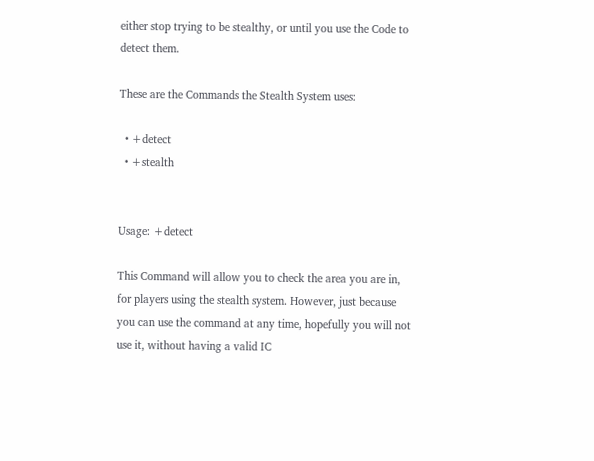either stop trying to be stealthy, or until you use the Code to detect them.

These are the Commands the Stealth System uses:

  • +detect
  • +stealth


Usage: +detect

This Command will allow you to check the area you are in, for players using the stealth system. However, just because you can use the command at any time, hopefully you will not use it, without having a valid IC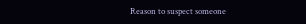Reason to suspect someone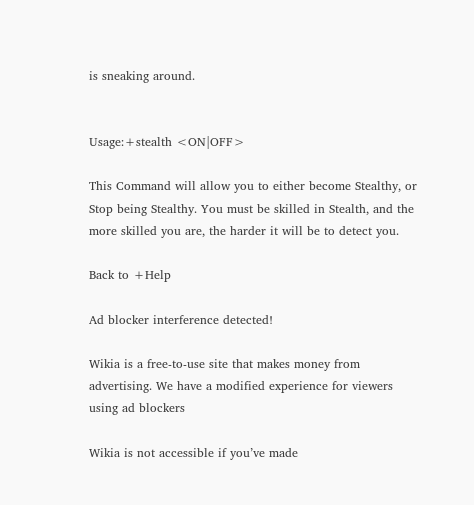is sneaking around.


Usage:+stealth <ON|OFF>

This Command will allow you to either become Stealthy, or Stop being Stealthy. You must be skilled in Stealth, and the more skilled you are, the harder it will be to detect you.

Back to +Help

Ad blocker interference detected!

Wikia is a free-to-use site that makes money from advertising. We have a modified experience for viewers using ad blockers

Wikia is not accessible if you’ve made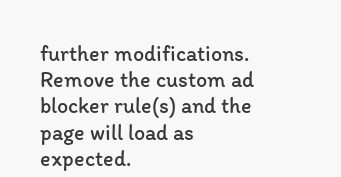further modifications. Remove the custom ad blocker rule(s) and the page will load as expected.